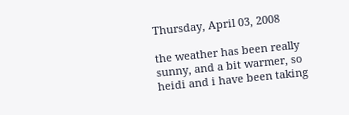Thursday, April 03, 2008

the weather has been really sunny, and a bit warmer, so heidi and i have been taking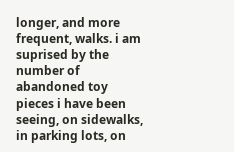longer, and more frequent, walks. i am suprised by the number of abandoned toy pieces i have been seeing, on sidewalks, in parking lots, on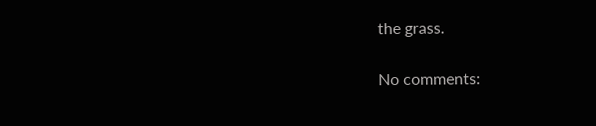the grass.

No comments: